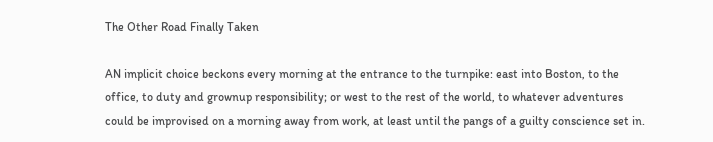The Other Road Finally Taken

AN implicit choice beckons every morning at the entrance to the turnpike: east into Boston, to the office, to duty and grownup responsibility; or west to the rest of the world, to whatever adventures could be improvised on a morning away from work, at least until the pangs of a guilty conscience set in.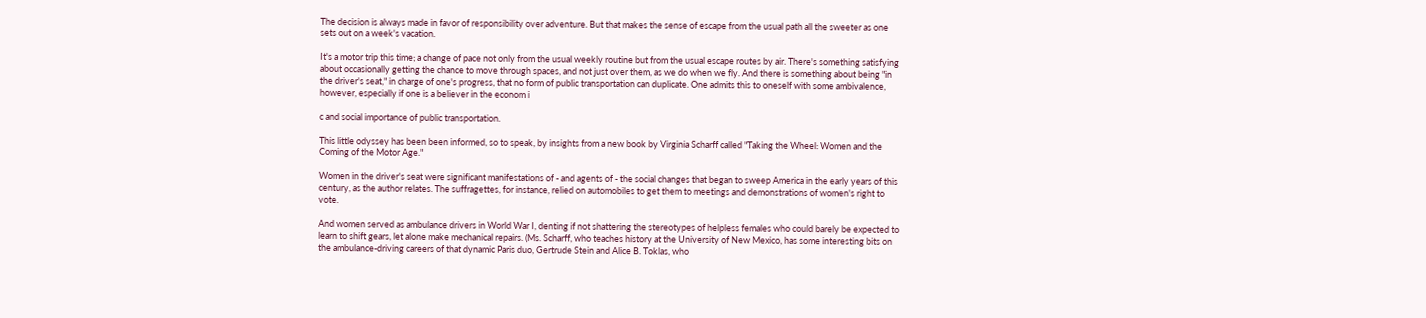The decision is always made in favor of responsibility over adventure. But that makes the sense of escape from the usual path all the sweeter as one sets out on a week's vacation.

It's a motor trip this time; a change of pace not only from the usual weekly routine but from the usual escape routes by air. There's something satisfying about occasionally getting the chance to move through spaces, and not just over them, as we do when we fly. And there is something about being "in the driver's seat," in charge of one's progress, that no form of public transportation can duplicate. One admits this to oneself with some ambivalence, however, especially if one is a believer in the econom i

c and social importance of public transportation.

This little odyssey has been been informed, so to speak, by insights from a new book by Virginia Scharff called "Taking the Wheel: Women and the Coming of the Motor Age."

Women in the driver's seat were significant manifestations of - and agents of - the social changes that began to sweep America in the early years of this century, as the author relates. The suffragettes, for instance, relied on automobiles to get them to meetings and demonstrations of women's right to vote.

And women served as ambulance drivers in World War I, denting if not shattering the stereotypes of helpless females who could barely be expected to learn to shift gears, let alone make mechanical repairs. (Ms. Scharff, who teaches history at the University of New Mexico, has some interesting bits on the ambulance-driving careers of that dynamic Paris duo, Gertrude Stein and Alice B. Toklas, who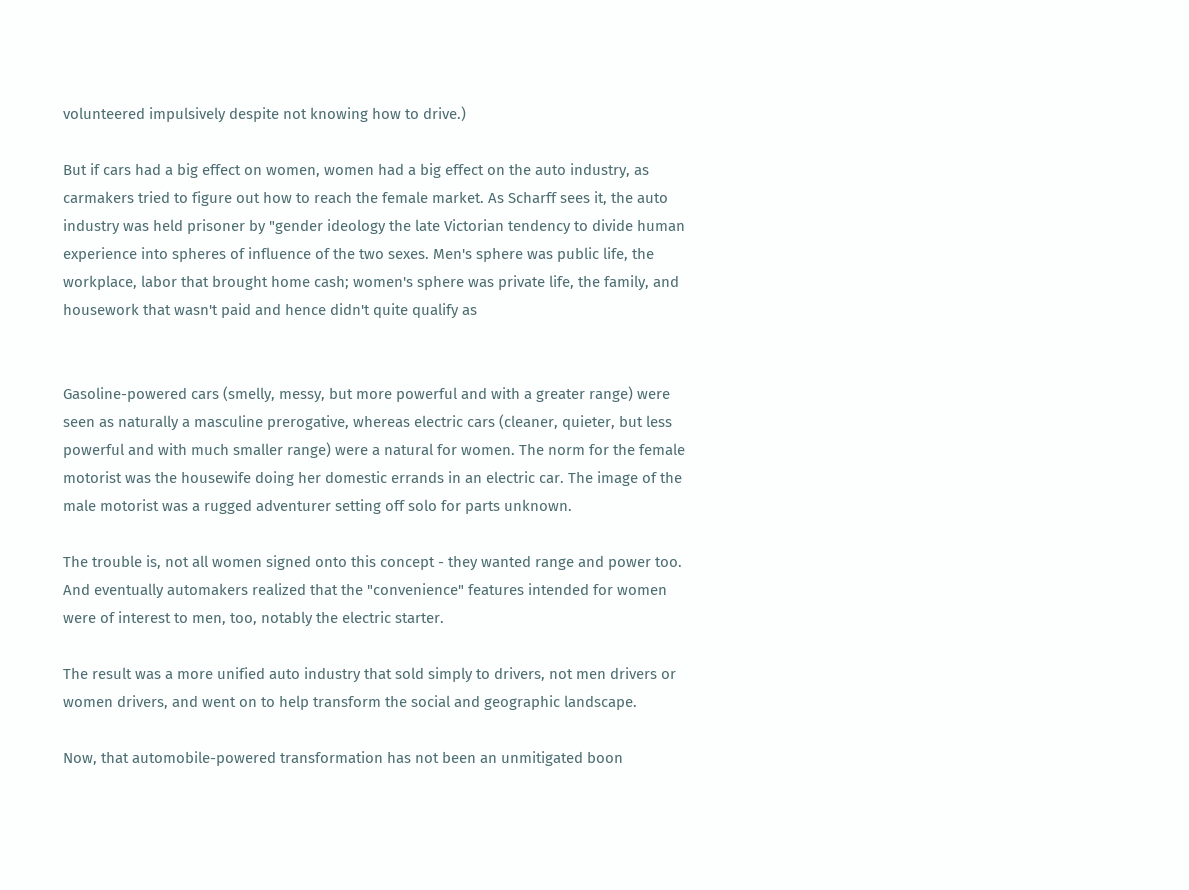volunteered impulsively despite not knowing how to drive.)

But if cars had a big effect on women, women had a big effect on the auto industry, as carmakers tried to figure out how to reach the female market. As Scharff sees it, the auto industry was held prisoner by "gender ideology the late Victorian tendency to divide human experience into spheres of influence of the two sexes. Men's sphere was public life, the workplace, labor that brought home cash; women's sphere was private life, the family, and housework that wasn't paid and hence didn't quite qualify as


Gasoline-powered cars (smelly, messy, but more powerful and with a greater range) were seen as naturally a masculine prerogative, whereas electric cars (cleaner, quieter, but less powerful and with much smaller range) were a natural for women. The norm for the female motorist was the housewife doing her domestic errands in an electric car. The image of the male motorist was a rugged adventurer setting off solo for parts unknown.

The trouble is, not all women signed onto this concept - they wanted range and power too. And eventually automakers realized that the "convenience" features intended for women were of interest to men, too, notably the electric starter.

The result was a more unified auto industry that sold simply to drivers, not men drivers or women drivers, and went on to help transform the social and geographic landscape.

Now, that automobile-powered transformation has not been an unmitigated boon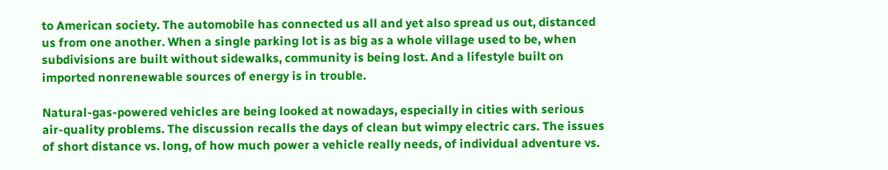to American society. The automobile has connected us all and yet also spread us out, distanced us from one another. When a single parking lot is as big as a whole village used to be, when subdivisions are built without sidewalks, community is being lost. And a lifestyle built on imported nonrenewable sources of energy is in trouble.

Natural-gas-powered vehicles are being looked at nowadays, especially in cities with serious air-quality problems. The discussion recalls the days of clean but wimpy electric cars. The issues of short distance vs. long, of how much power a vehicle really needs, of individual adventure vs.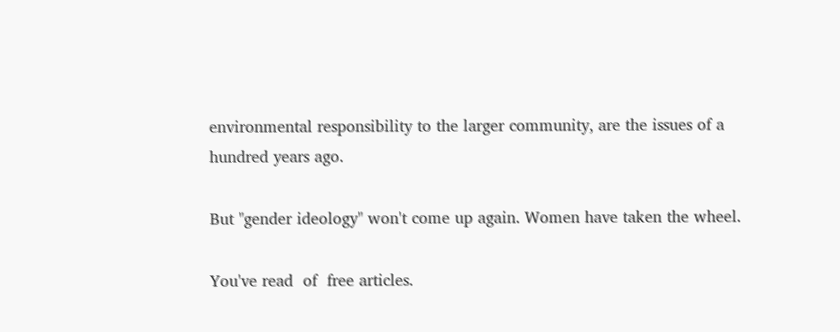environmental responsibility to the larger community, are the issues of a hundred years ago.

But "gender ideology" won't come up again. Women have taken the wheel.

You've read  of  free articles.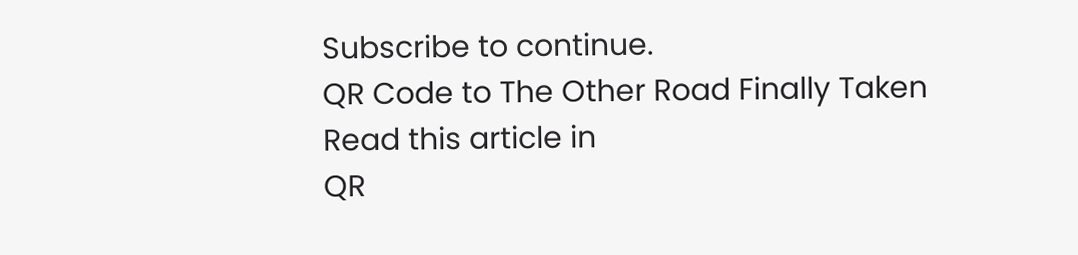Subscribe to continue.
QR Code to The Other Road Finally Taken
Read this article in
QR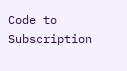Code to Subscription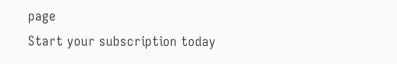page
Start your subscription today